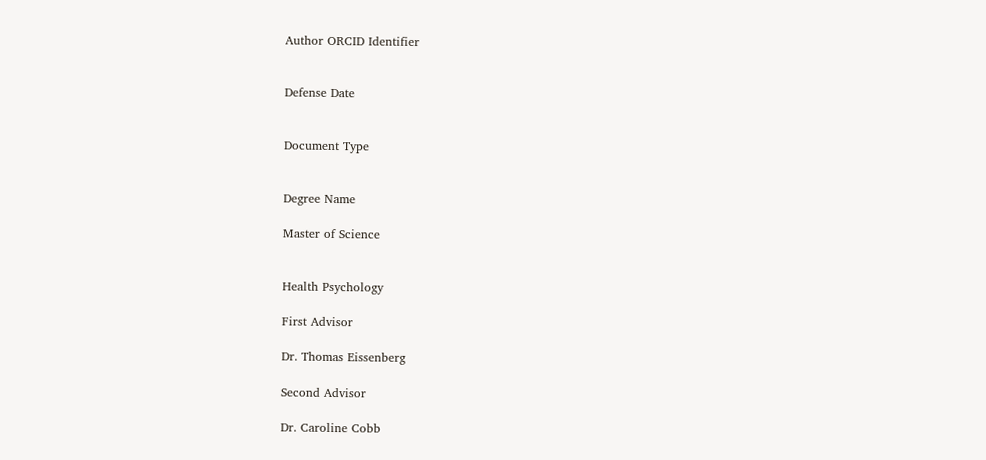Author ORCID Identifier


Defense Date


Document Type


Degree Name

Master of Science


Health Psychology

First Advisor

Dr. Thomas Eissenberg

Second Advisor

Dr. Caroline Cobb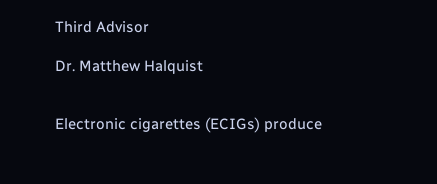Third Advisor

Dr. Matthew Halquist


Electronic cigarettes (ECIGs) produce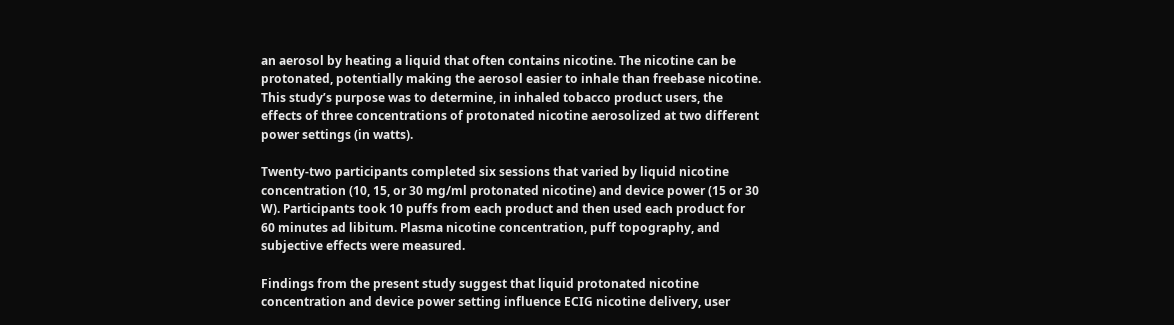an aerosol by heating a liquid that often contains nicotine. The nicotine can be protonated, potentially making the aerosol easier to inhale than freebase nicotine. This study’s purpose was to determine, in inhaled tobacco product users, the effects of three concentrations of protonated nicotine aerosolized at two different power settings (in watts).

Twenty-two participants completed six sessions that varied by liquid nicotine concentration (10, 15, or 30 mg/ml protonated nicotine) and device power (15 or 30 W). Participants took 10 puffs from each product and then used each product for 60 minutes ad libitum. Plasma nicotine concentration, puff topography, and subjective effects were measured.

Findings from the present study suggest that liquid protonated nicotine concentration and device power setting influence ECIG nicotine delivery, user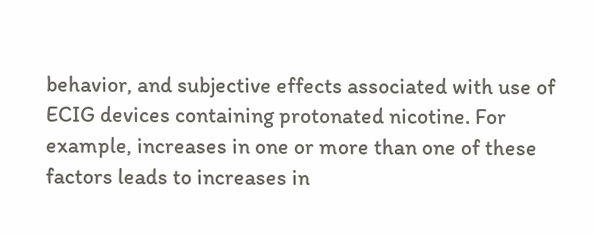behavior, and subjective effects associated with use of ECIG devices containing protonated nicotine. For example, increases in one or more than one of these factors leads to increases in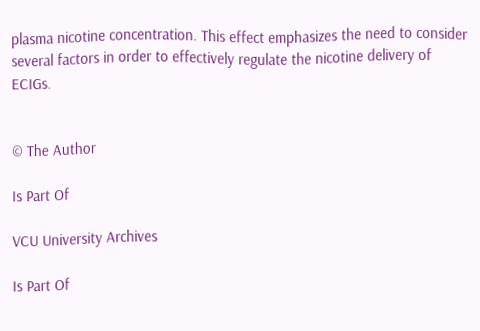plasma nicotine concentration. This effect emphasizes the need to consider several factors in order to effectively regulate the nicotine delivery of ECIGs.


© The Author

Is Part Of

VCU University Archives

Is Part Of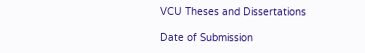VCU Theses and Dissertations

Date of Submission